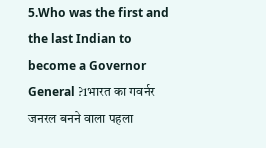5.Who was the first and the last Indian to become a Governor General ?1भारत का गवर्नर जनरल बनने वाला पहला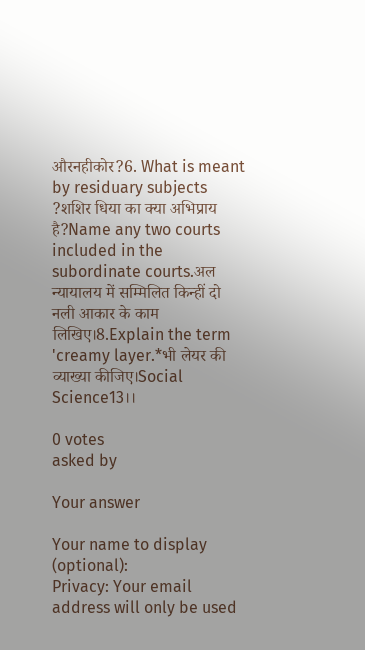औरनहीकोर?6. What is meant by residuary subjects ?शशिर धिया का क्या अभिप्राय है?Name any two courts included in the subordinate courts.अल न्यायालय में सम्मिलित किन्हीं दो नली आकार के काम लिखिए।8.Explain the term 'creamy layer.*भी लेयर की व्याख्या कीजिए।Social Science13।।

0 votes
asked by

Your answer

Your name to display (optional):
Privacy: Your email address will only be used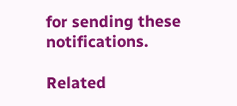for sending these notifications.

Related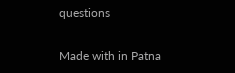questions

Made with in Patna